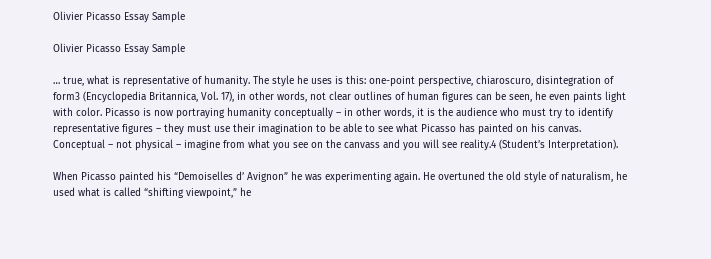Olivier Picasso Essay Sample

Olivier Picasso Essay Sample

… true, what is representative of humanity. The style he uses is this: one-point perspective, chiaroscuro, disintegration of form3 (Encyclopedia Britannica, Vol. 17), in other words, not clear outlines of human figures can be seen, he even paints light with color. Picasso is now portraying humanity conceptually – in other words, it is the audience who must try to identify representative figures – they must use their imagination to be able to see what Picasso has painted on his canvas. Conceptual – not physical – imagine from what you see on the canvass and you will see reality.4 (Student’s Interpretation).

When Picasso painted his “Demoiselles d’ Avignon” he was experimenting again. He overtuned the old style of naturalism, he used what is called “shifting viewpoint,” he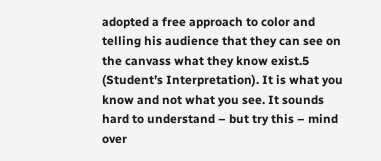adopted a free approach to color and telling his audience that they can see on the canvass what they know exist.5 (Student’s Interpretation). It is what you know and not what you see. It sounds hard to understand – but try this – mind over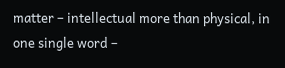matter – intellectual more than physical, in one single word –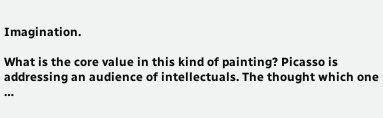Imagination.

What is the core value in this kind of painting? Picasso is addressing an audience of intellectuals. The thought which one …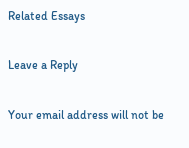Related Essays

Leave a Reply

Your email address will not be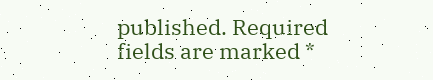published. Required fields are marked *